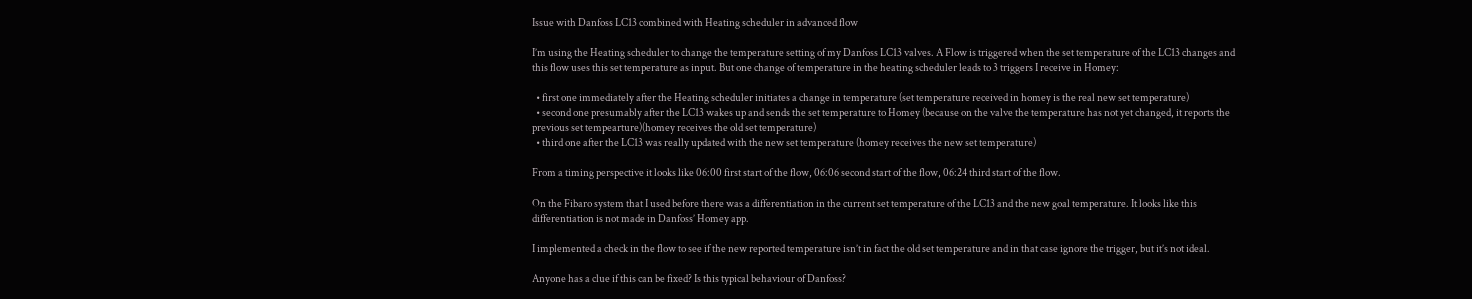Issue with Danfoss LC13 combined with Heating scheduler in advanced flow

I’m using the Heating scheduler to change the temperature setting of my Danfoss LC13 valves. A Flow is triggered when the set temperature of the LC13 changes and this flow uses this set temperature as input. But one change of temperature in the heating scheduler leads to 3 triggers I receive in Homey:

  • first one immediately after the Heating scheduler initiates a change in temperature (set temperature received in homey is the real new set temperature)
  • second one presumably after the LC13 wakes up and sends the set temperature to Homey (because on the valve the temperature has not yet changed, it reports the previous set tempearture)(homey receives the old set temperature)
  • third one after the LC13 was really updated with the new set temperature (homey receives the new set temperature)

From a timing perspective it looks like 06:00 first start of the flow, 06:06 second start of the flow, 06:24 third start of the flow.

On the Fibaro system that I used before there was a differentiation in the current set temperature of the LC13 and the new goal temperature. It looks like this differentiation is not made in Danfoss’ Homey app.

I implemented a check in the flow to see if the new reported temperature isn’t in fact the old set temperature and in that case ignore the trigger, but it’s not ideal.

Anyone has a clue if this can be fixed? Is this typical behaviour of Danfoss?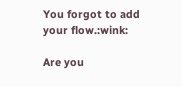You forgot to add your flow.:wink:

Are you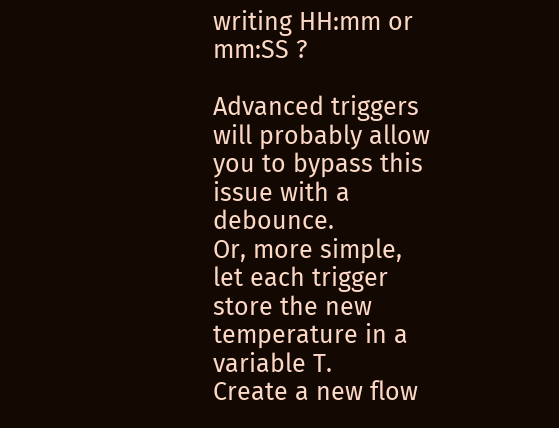writing HH:mm or mm:SS ?

Advanced triggers will probably allow you to bypass this issue with a debounce.
Or, more simple, let each trigger store the new temperature in a variable T.
Create a new flow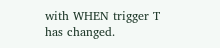with WHEN trigger T has changed.